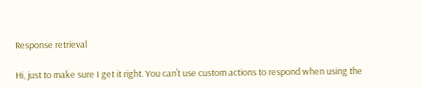Response retrieval

Hi, just to make sure I get it right. You can’t use custom actions to respond when using the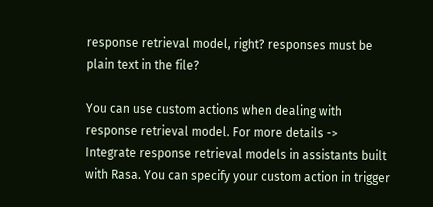response retrieval model, right? responses must be plain text in the file?

You can use custom actions when dealing with response retrieval model. For more details -> Integrate response retrieval models in assistants built with Rasa. You can specify your custom action in trigger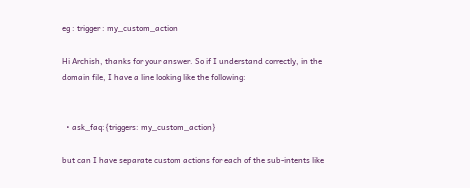eg : trigger : my_custom_action

Hi Archish, thanks for your answer. So if I understand correctly, in the domain file, I have a line looking like the following:


  • ask_faq:{triggers: my_custom_action}

but can I have separate custom actions for each of the sub-intents like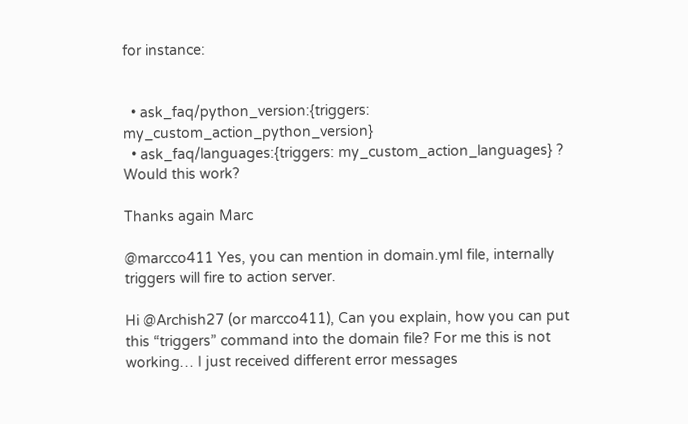for instance:


  • ask_faq/python_version:{triggers: my_custom_action_python_version}
  • ask_faq/languages:{triggers: my_custom_action_languages} ? Would this work?

Thanks again Marc

@marcco411 Yes, you can mention in domain.yml file, internally triggers will fire to action server.

Hi @Archish27 (or marcco411), Can you explain, how you can put this “triggers” command into the domain file? For me this is not working… I just received different error messages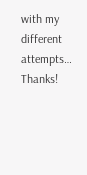with my different attempts… Thanks!